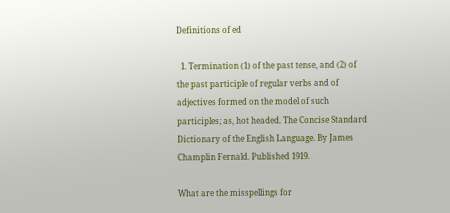Definitions of ed

  1. Termination (1) of the past tense, and (2) of the past participle of regular verbs and of adjectives formed on the model of such participles; as, hot headed. The Concise Standard Dictionary of the English Language. By James Champlin Fernald. Published 1919.

What are the misspellings for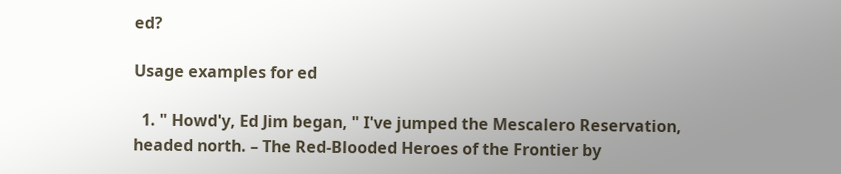ed?

Usage examples for ed

  1. " Howd'y, Ed Jim began, " I've jumped the Mescalero Reservation, headed north. – The Red-Blooded Heroes of the Frontier by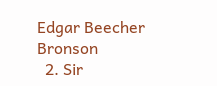Edgar Beecher Bronson
  2. Sir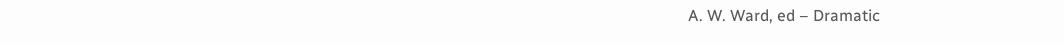A. W. Ward, ed – Dramatic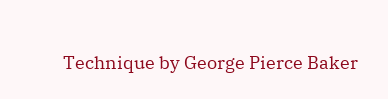Technique by George Pierce Baker